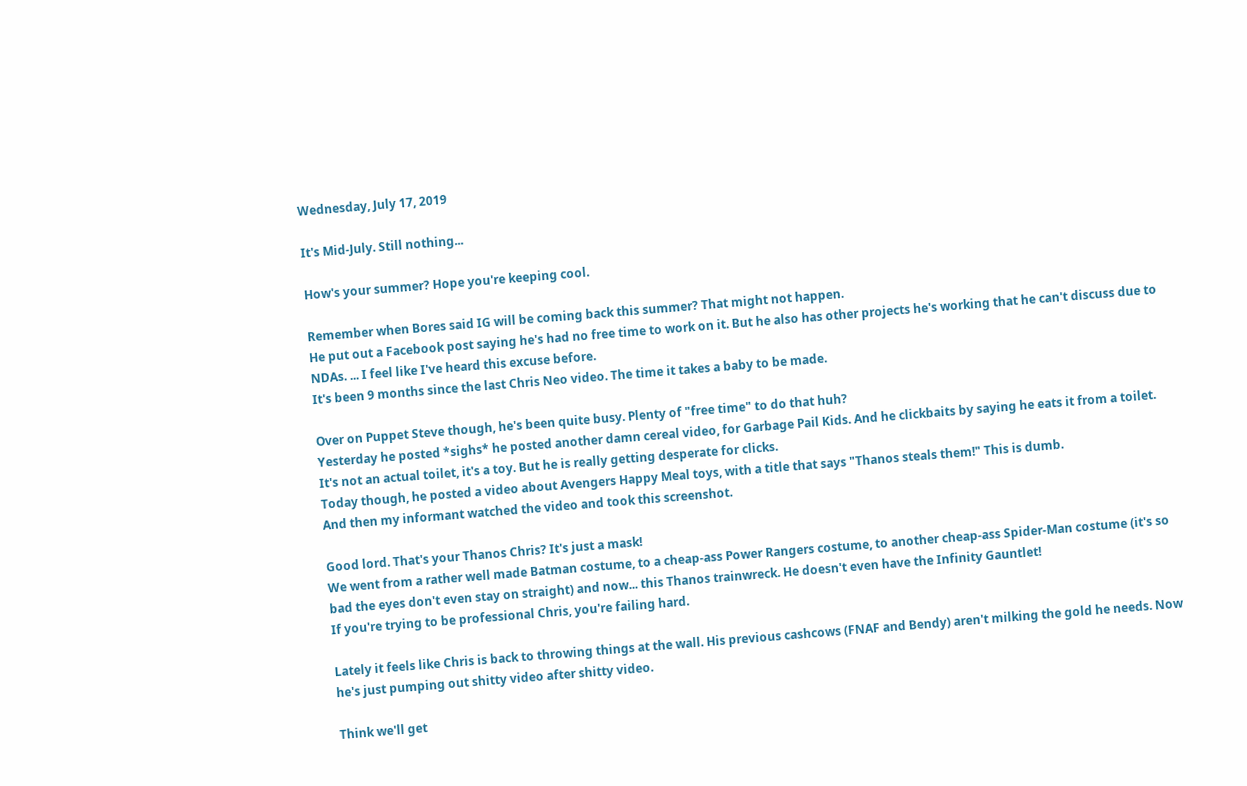Wednesday, July 17, 2019

It's Mid-July. Still nothing...

How's your summer? Hope you're keeping cool.

Remember when Bores said IG will be coming back this summer? That might not happen.
He put out a Facebook post saying he's had no free time to work on it. But he also has other projects he's working that he can't discuss due to NDAs. ... I feel like I've heard this excuse before.
It's been 9 months since the last Chris Neo video. The time it takes a baby to be made.

Over on Puppet Steve though, he's been quite busy. Plenty of "free time" to do that huh?
Yesterday he posted *sighs* he posted another damn cereal video, for Garbage Pail Kids. And he clickbaits by saying he eats it from a toilet. It's not an actual toilet, it's a toy. But he is really getting desperate for clicks.
Today though, he posted a video about Avengers Happy Meal toys, with a title that says "Thanos steals them!" This is dumb.
And then my informant watched the video and took this screenshot.

Good lord. That's your Thanos Chris? It's just a mask!
We went from a rather well made Batman costume, to a cheap-ass Power Rangers costume, to another cheap-ass Spider-Man costume (it's so bad the eyes don't even stay on straight) and now... this Thanos trainwreck. He doesn't even have the Infinity Gauntlet!
If you're trying to be professional Chris, you're failing hard.

Lately it feels like Chris is back to throwing things at the wall. His previous cashcows (FNAF and Bendy) aren't milking the gold he needs. Now he's just pumping out shitty video after shitty video.

Think we'll get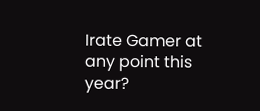Irate Gamer at any point this year?